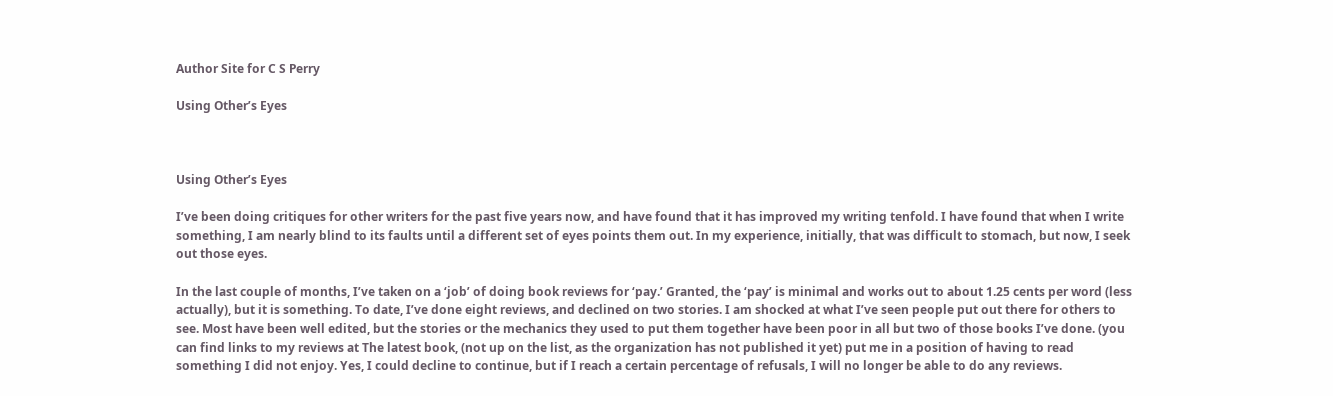Author Site for C S Perry

Using Other’s Eyes



Using Other’s Eyes

I’ve been doing critiques for other writers for the past five years now, and have found that it has improved my writing tenfold. I have found that when I write something, I am nearly blind to its faults until a different set of eyes points them out. In my experience, initially, that was difficult to stomach, but now, I seek out those eyes.

In the last couple of months, I’ve taken on a ‘job’ of doing book reviews for ‘pay.’ Granted, the ‘pay’ is minimal and works out to about 1.25 cents per word (less actually), but it is something. To date, I’ve done eight reviews, and declined on two stories. I am shocked at what I’ve seen people put out there for others to see. Most have been well edited, but the stories or the mechanics they used to put them together have been poor in all but two of those books I’ve done. (you can find links to my reviews at The latest book, (not up on the list, as the organization has not published it yet) put me in a position of having to read something I did not enjoy. Yes, I could decline to continue, but if I reach a certain percentage of refusals, I will no longer be able to do any reviews.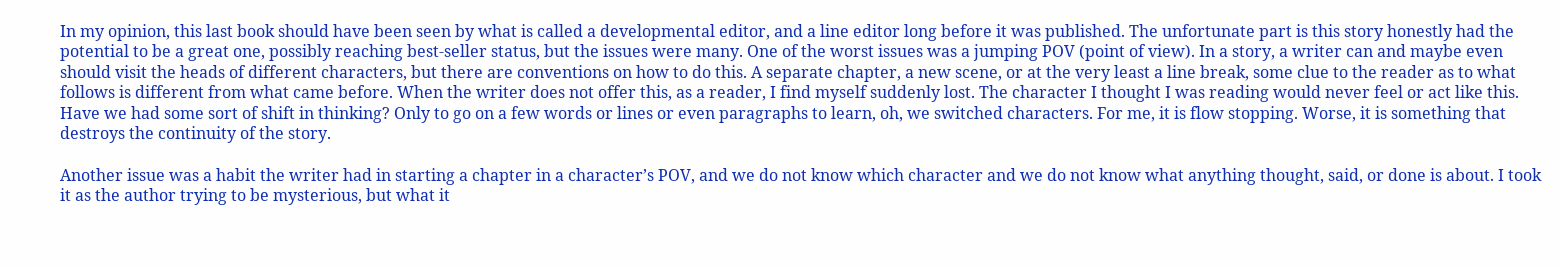In my opinion, this last book should have been seen by what is called a developmental editor, and a line editor long before it was published. The unfortunate part is this story honestly had the potential to be a great one, possibly reaching best-seller status, but the issues were many. One of the worst issues was a jumping POV (point of view). In a story, a writer can and maybe even should visit the heads of different characters, but there are conventions on how to do this. A separate chapter, a new scene, or at the very least a line break, some clue to the reader as to what follows is different from what came before. When the writer does not offer this, as a reader, I find myself suddenly lost. The character I thought I was reading would never feel or act like this. Have we had some sort of shift in thinking? Only to go on a few words or lines or even paragraphs to learn, oh, we switched characters. For me, it is flow stopping. Worse, it is something that destroys the continuity of the story.

Another issue was a habit the writer had in starting a chapter in a character’s POV, and we do not know which character and we do not know what anything thought, said, or done is about. I took it as the author trying to be mysterious, but what it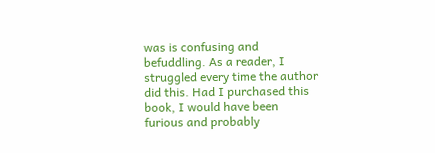was is confusing and befuddling. As a reader, I struggled every time the author did this. Had I purchased this book, I would have been furious and probably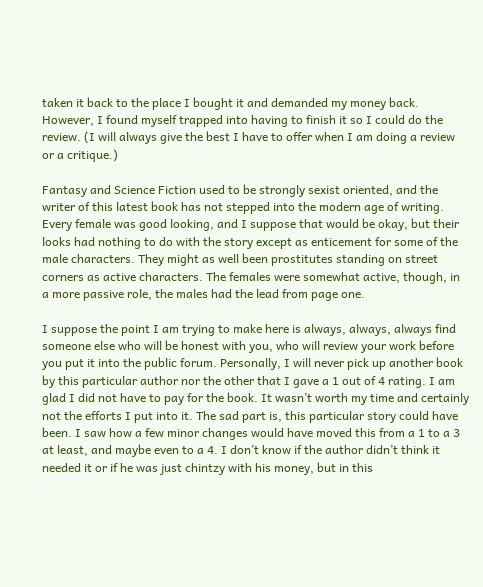taken it back to the place I bought it and demanded my money back. However, I found myself trapped into having to finish it so I could do the review. (I will always give the best I have to offer when I am doing a review or a critique.)

Fantasy and Science Fiction used to be strongly sexist oriented, and the writer of this latest book has not stepped into the modern age of writing. Every female was good looking, and I suppose that would be okay, but their looks had nothing to do with the story except as enticement for some of the male characters. They might as well been prostitutes standing on street corners as active characters. The females were somewhat active, though, in a more passive role, the males had the lead from page one.

I suppose the point I am trying to make here is always, always, always find someone else who will be honest with you, who will review your work before you put it into the public forum. Personally, I will never pick up another book by this particular author nor the other that I gave a 1 out of 4 rating. I am glad I did not have to pay for the book. It wasn’t worth my time and certainly not the efforts I put into it. The sad part is, this particular story could have been. I saw how a few minor changes would have moved this from a 1 to a 3 at least, and maybe even to a 4. I don’t know if the author didn’t think it needed it or if he was just chintzy with his money, but in this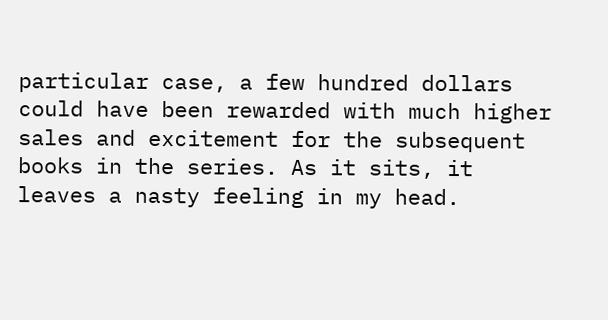particular case, a few hundred dollars could have been rewarded with much higher sales and excitement for the subsequent books in the series. As it sits, it leaves a nasty feeling in my head.